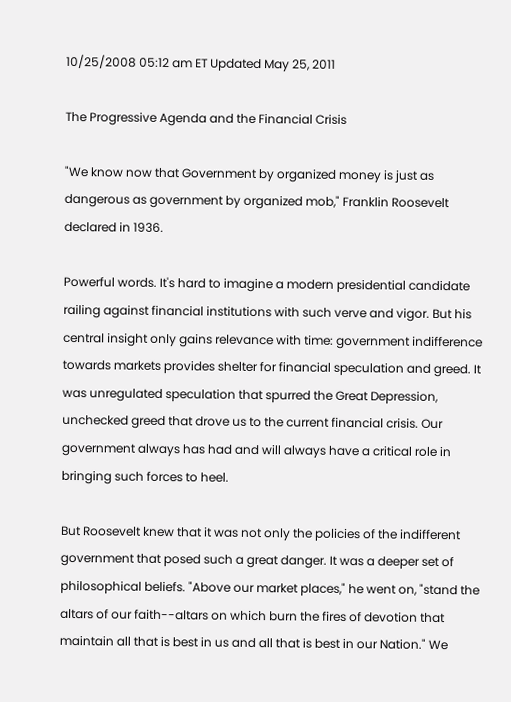10/25/2008 05:12 am ET Updated May 25, 2011

The Progressive Agenda and the Financial Crisis

"We know now that Government by organized money is just as dangerous as government by organized mob," Franklin Roosevelt declared in 1936.

Powerful words. It's hard to imagine a modern presidential candidate railing against financial institutions with such verve and vigor. But his central insight only gains relevance with time: government indifference towards markets provides shelter for financial speculation and greed. It was unregulated speculation that spurred the Great Depression, unchecked greed that drove us to the current financial crisis. Our government always has had and will always have a critical role in bringing such forces to heel.

But Roosevelt knew that it was not only the policies of the indifferent government that posed such a great danger. It was a deeper set of philosophical beliefs. "Above our market places," he went on, "stand the altars of our faith--altars on which burn the fires of devotion that maintain all that is best in us and all that is best in our Nation." We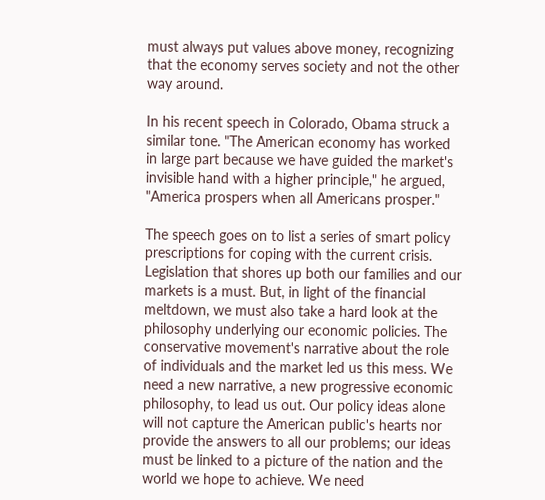must always put values above money, recognizing that the economy serves society and not the other way around.

In his recent speech in Colorado, Obama struck a similar tone. "The American economy has worked in large part because we have guided the market's invisible hand with a higher principle," he argued, "America prospers when all Americans prosper."

The speech goes on to list a series of smart policy prescriptions for coping with the current crisis. Legislation that shores up both our families and our markets is a must. But, in light of the financial meltdown, we must also take a hard look at the philosophy underlying our economic policies. The conservative movement's narrative about the role of individuals and the market led us this mess. We need a new narrative, a new progressive economic philosophy, to lead us out. Our policy ideas alone will not capture the American public's hearts nor provide the answers to all our problems; our ideas must be linked to a picture of the nation and the world we hope to achieve. We need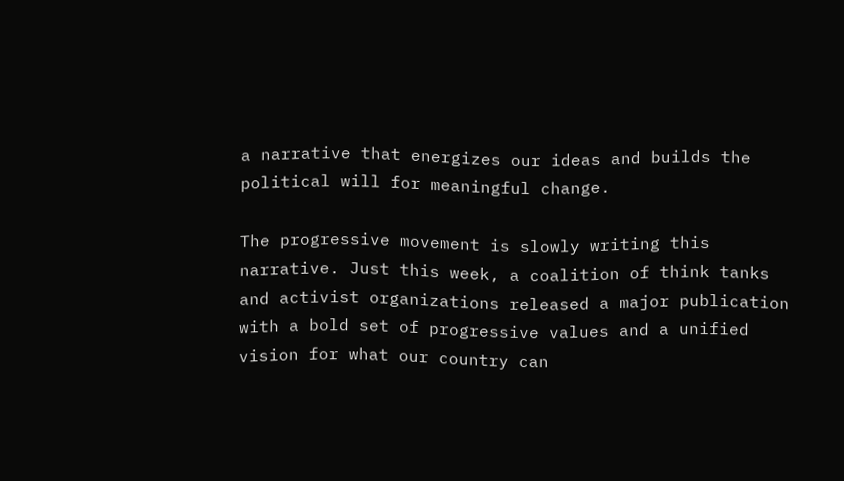a narrative that energizes our ideas and builds the political will for meaningful change.

The progressive movement is slowly writing this narrative. Just this week, a coalition of think tanks and activist organizations released a major publication with a bold set of progressive values and a unified vision for what our country can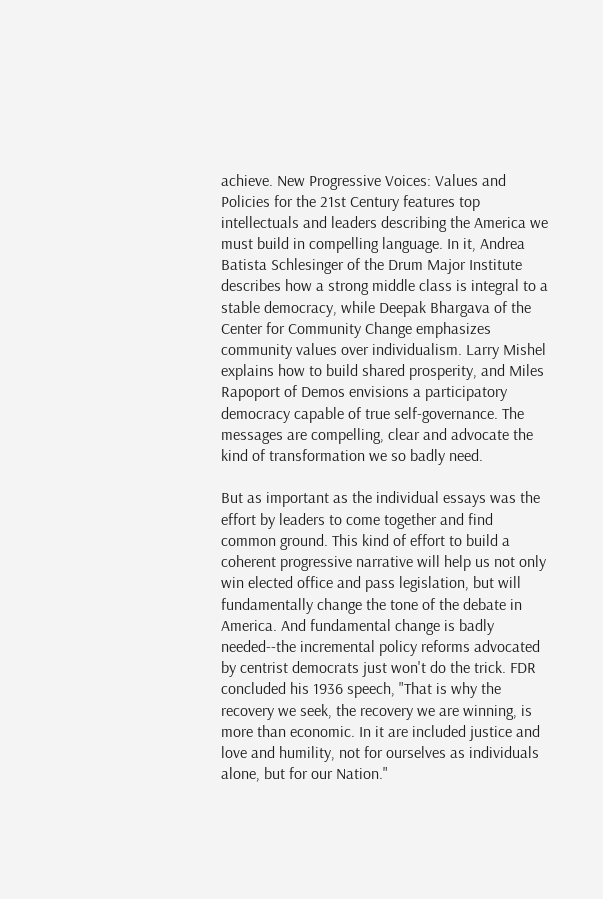achieve. New Progressive Voices: Values and Policies for the 21st Century features top intellectuals and leaders describing the America we must build in compelling language. In it, Andrea Batista Schlesinger of the Drum Major Institute describes how a strong middle class is integral to a stable democracy, while Deepak Bhargava of the Center for Community Change emphasizes community values over individualism. Larry Mishel explains how to build shared prosperity, and Miles Rapoport of Demos envisions a participatory democracy capable of true self-governance. The messages are compelling, clear and advocate the kind of transformation we so badly need.

But as important as the individual essays was the effort by leaders to come together and find common ground. This kind of effort to build a coherent progressive narrative will help us not only win elected office and pass legislation, but will fundamentally change the tone of the debate in America. And fundamental change is badly needed--the incremental policy reforms advocated by centrist democrats just won't do the trick. FDR concluded his 1936 speech, "That is why the recovery we seek, the recovery we are winning, is more than economic. In it are included justice and love and humility, not for ourselves as individuals alone, but for our Nation."